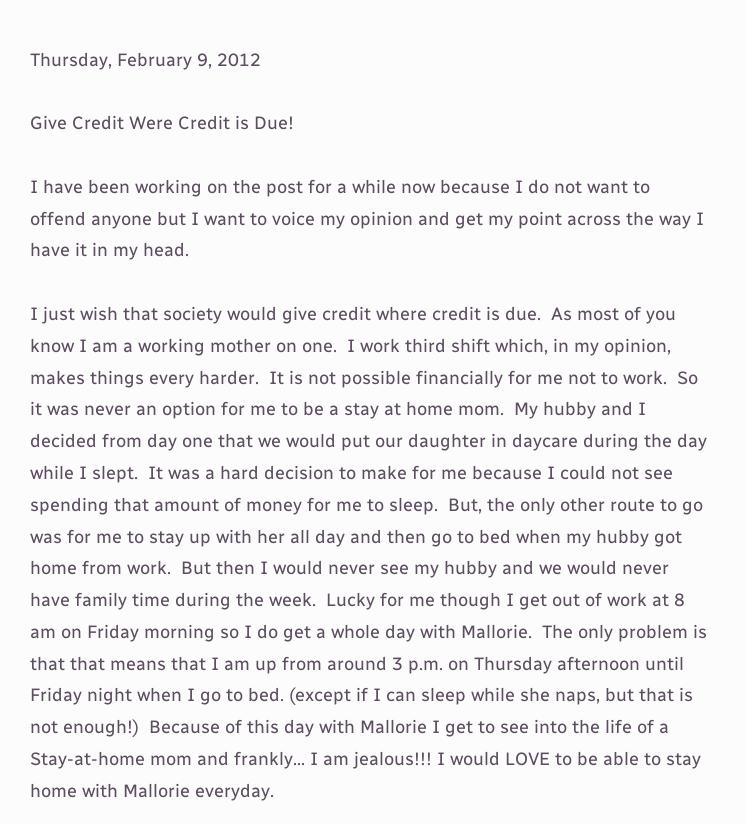Thursday, February 9, 2012

Give Credit Were Credit is Due!

I have been working on the post for a while now because I do not want to offend anyone but I want to voice my opinion and get my point across the way I have it in my head.

I just wish that society would give credit where credit is due.  As most of you know I am a working mother on one.  I work third shift which, in my opinion, makes things every harder.  It is not possible financially for me not to work.  So it was never an option for me to be a stay at home mom.  My hubby and I decided from day one that we would put our daughter in daycare during the day while I slept.  It was a hard decision to make for me because I could not see spending that amount of money for me to sleep.  But, the only other route to go was for me to stay up with her all day and then go to bed when my hubby got home from work.  But then I would never see my hubby and we would never have family time during the week.  Lucky for me though I get out of work at 8 am on Friday morning so I do get a whole day with Mallorie.  The only problem is that that means that I am up from around 3 p.m. on Thursday afternoon until Friday night when I go to bed. (except if I can sleep while she naps, but that is not enough!)  Because of this day with Mallorie I get to see into the life of a Stay-at-home mom and frankly... I am jealous!!! I would LOVE to be able to stay home with Mallorie everyday.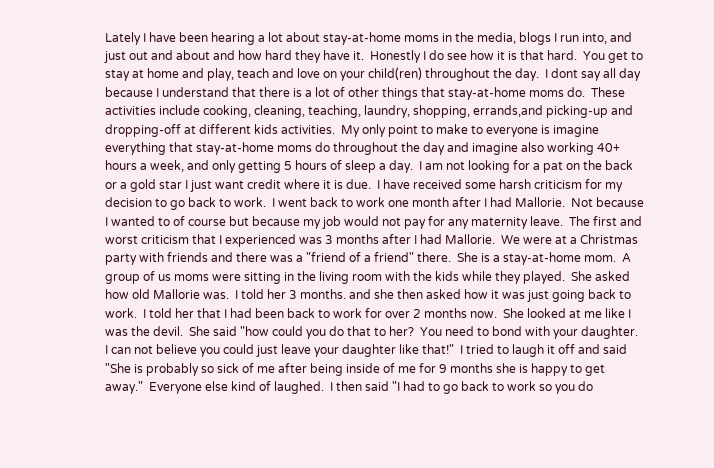Lately I have been hearing a lot about stay-at-home moms in the media, blogs I run into, and just out and about and how hard they have it.  Honestly I do see how it is that hard.  You get to stay at home and play, teach and love on your child(ren) throughout the day.  I dont say all day because I understand that there is a lot of other things that stay-at-home moms do.  These activities include cooking, cleaning, teaching, laundry, shopping, errands,and picking-up and dropping-off at different kids activities.  My only point to make to everyone is imagine everything that stay-at-home moms do throughout the day and imagine also working 40+ hours a week, and only getting 5 hours of sleep a day.  I am not looking for a pat on the back or a gold star I just want credit where it is due.  I have received some harsh criticism for my decision to go back to work.  I went back to work one month after I had Mallorie.  Not because I wanted to of course but because my job would not pay for any maternity leave.  The first and worst criticism that I experienced was 3 months after I had Mallorie.  We were at a Christmas party with friends and there was a "friend of a friend" there.  She is a stay-at-home mom.  A group of us moms were sitting in the living room with the kids while they played.  She asked how old Mallorie was.  I told her 3 months. and she then asked how it was just going back to work.  I told her that I had been back to work for over 2 months now.  She looked at me like I was the devil.  She said "how could you do that to her?  You need to bond with your daughter.  I can not believe you could just leave your daughter like that!"  I tried to laugh it off and said "She is probably so sick of me after being inside of me for 9 months she is happy to get away."  Everyone else kind of laughed.  I then said "I had to go back to work so you do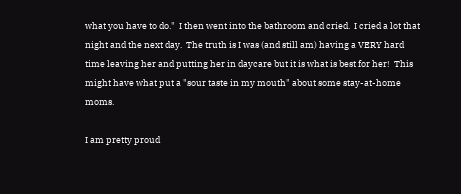what you have to do."  I then went into the bathroom and cried.  I cried a lot that night and the next day.  The truth is I was (and still am) having a VERY hard time leaving her and putting her in daycare but it is what is best for her!  This might have what put a "sour taste in my mouth" about some stay-at-home moms.

I am pretty proud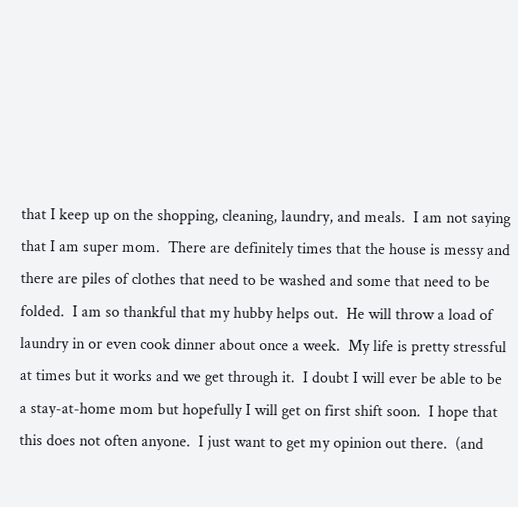that I keep up on the shopping, cleaning, laundry, and meals.  I am not saying that I am super mom.  There are definitely times that the house is messy and there are piles of clothes that need to be washed and some that need to be folded.  I am so thankful that my hubby helps out.  He will throw a load of laundry in or even cook dinner about once a week.  My life is pretty stressful at times but it works and we get through it.  I doubt I will ever be able to be a stay-at-home mom but hopefully I will get on first shift soon.  I hope that this does not often anyone.  I just want to get my opinion out there.  (and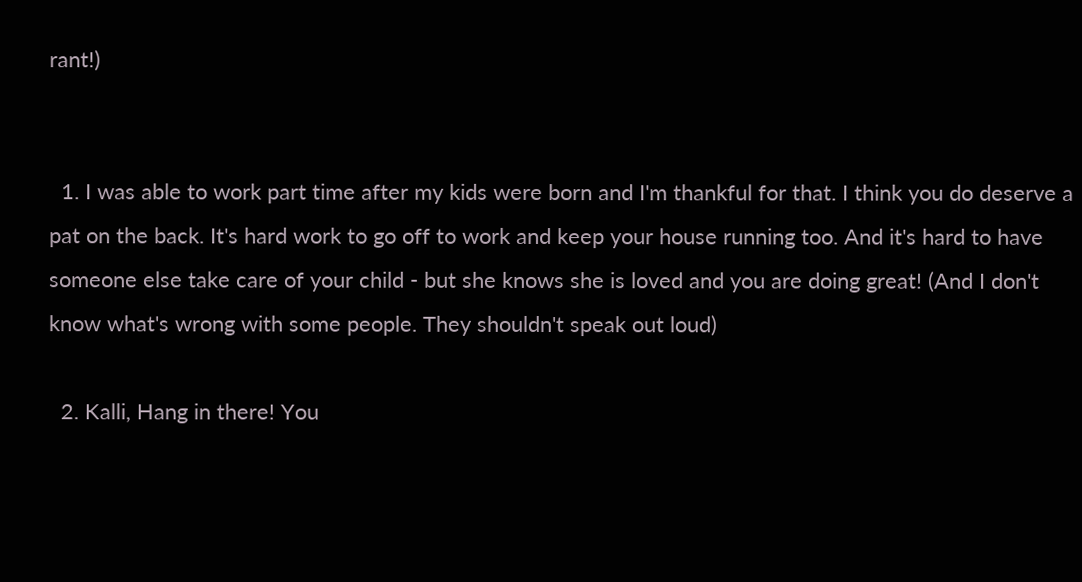rant!)


  1. I was able to work part time after my kids were born and I'm thankful for that. I think you do deserve a pat on the back. It's hard work to go off to work and keep your house running too. And it's hard to have someone else take care of your child - but she knows she is loved and you are doing great! (And I don't know what's wrong with some people. They shouldn't speak out loud)

  2. Kalli, Hang in there! You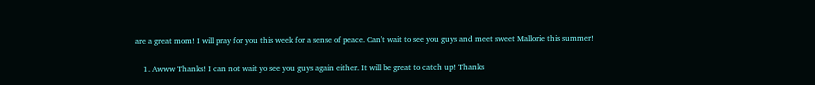are a great mom! I will pray for you this week for a sense of peace. Can't wait to see you guys and meet sweet Mallorie this summer!

    1. Awww Thanks! I can not wait yo see you guys again either. It will be great to catch up! Thanks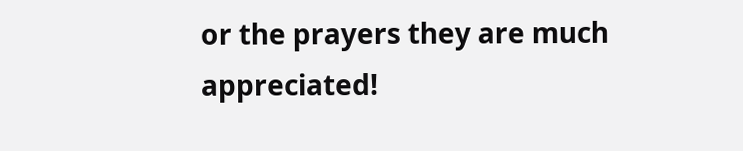or the prayers they are much appreciated!